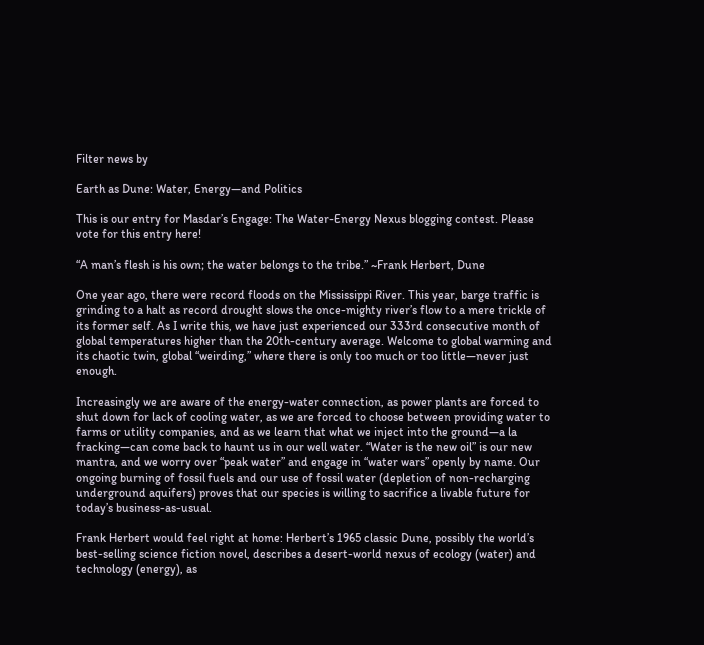Filter news by

Earth as Dune: Water, Energy—and Politics

This is our entry for Masdar’s Engage: The Water-Energy Nexus blogging contest. Please vote for this entry here!

“A man’s flesh is his own; the water belongs to the tribe.” ~Frank Herbert, Dune

One year ago, there were record floods on the Mississippi River. This year, barge traffic is grinding to a halt as record drought slows the once-mighty river’s flow to a mere trickle of its former self. As I write this, we have just experienced our 333rd consecutive month of global temperatures higher than the 20th-century average. Welcome to global warming and its chaotic twin, global “weirding,” where there is only too much or too little—never just enough.

Increasingly we are aware of the energy-water connection, as power plants are forced to shut down for lack of cooling water, as we are forced to choose between providing water to farms or utility companies, and as we learn that what we inject into the ground—a la fracking—can come back to haunt us in our well water. “Water is the new oil” is our new mantra, and we worry over “peak water” and engage in “water wars” openly by name. Our ongoing burning of fossil fuels and our use of fossil water (depletion of non-recharging underground aquifers) proves that our species is willing to sacrifice a livable future for today’s business-as-usual.

Frank Herbert would feel right at home: Herbert’s 1965 classic Dune, possibly the world’s best-selling science fiction novel, describes a desert-world nexus of ecology (water) and technology (energy), as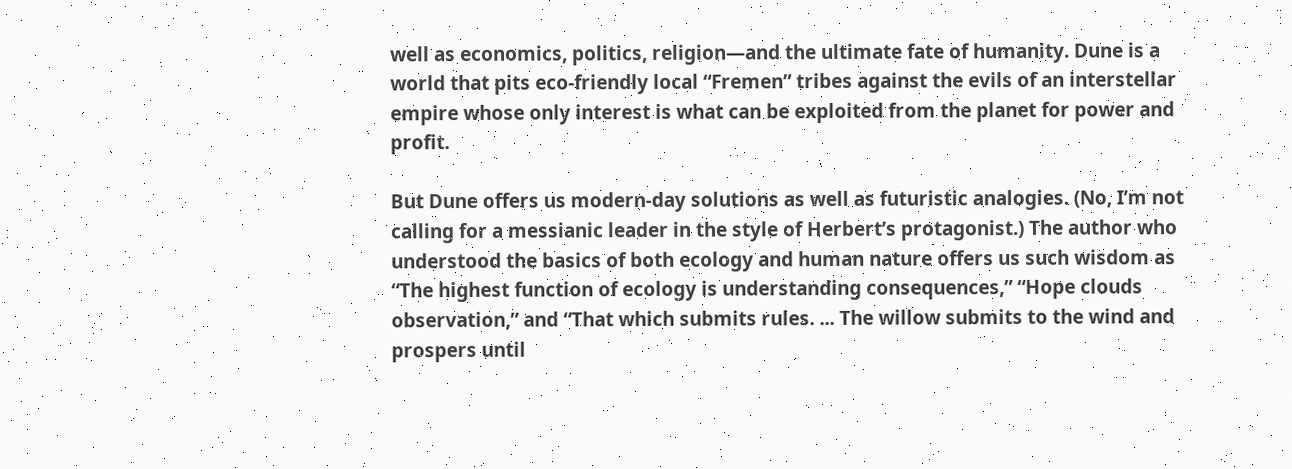well as economics, politics, religion—and the ultimate fate of humanity. Dune is a world that pits eco-friendly local “Fremen” tribes against the evils of an interstellar empire whose only interest is what can be exploited from the planet for power and profit.

But Dune offers us modern-day solutions as well as futuristic analogies. (No, I’m not calling for a messianic leader in the style of Herbert’s protagonist.) The author who understood the basics of both ecology and human nature offers us such wisdom as “The highest function of ecology is understanding consequences,” “Hope clouds observation,” and “That which submits rules. ... The willow submits to the wind and prospers until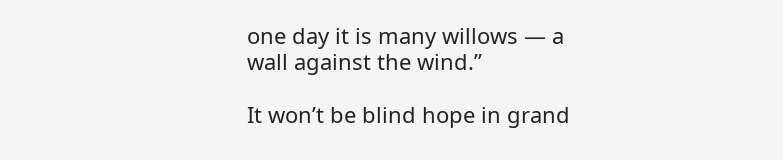one day it is many willows — a wall against the wind.”

It won’t be blind hope in grand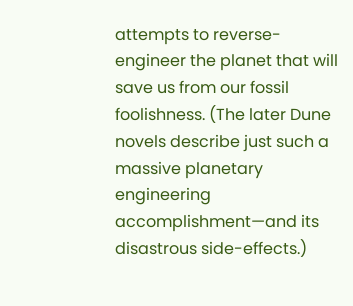attempts to reverse-engineer the planet that will save us from our fossil foolishness. (The later Dune novels describe just such a massive planetary engineering accomplishment—and its disastrous side-effects.)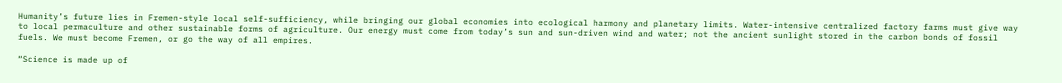Humanity’s future lies in Fremen-style local self-sufficiency, while bringing our global economies into ecological harmony and planetary limits. Water-intensive centralized factory farms must give way to local permaculture and other sustainable forms of agriculture. Our energy must come from today’s sun and sun-driven wind and water; not the ancient sunlight stored in the carbon bonds of fossil fuels. We must become Fremen, or go the way of all empires.

“Science is made up of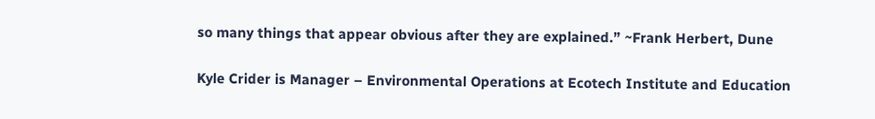so many things that appear obvious after they are explained.” ~Frank Herbert, Dune

Kyle Crider is Manager – Environmental Operations at Ecotech Institute and Education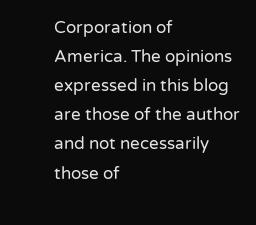Corporation of America. The opinions expressed in this blog are those of the author and not necessarily those of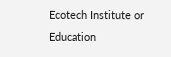Ecotech Institute or Education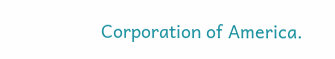Corporation of America.